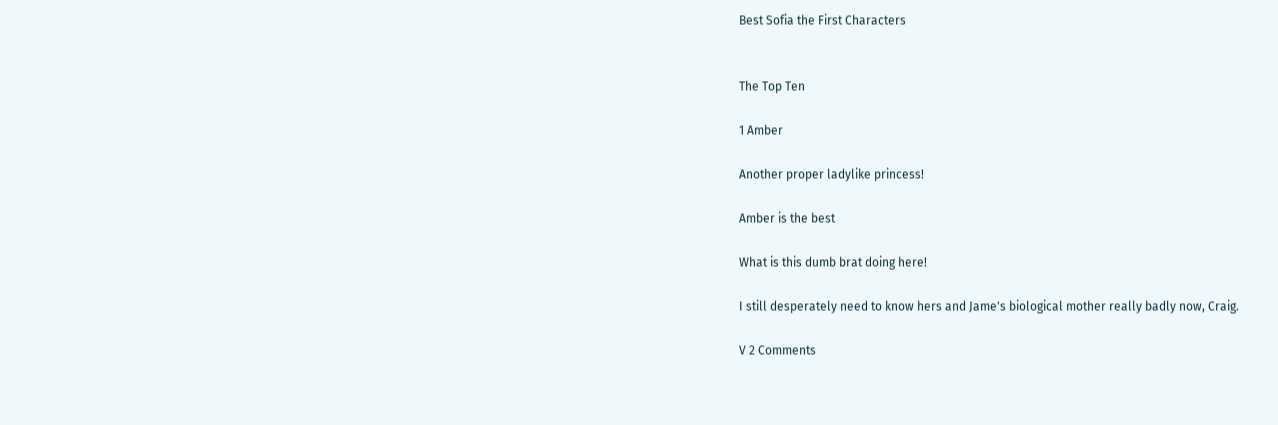Best Sofia the First Characters


The Top Ten

1 Amber

Another proper ladylike princess!

Amber is the best

What is this dumb brat doing here!

I still desperately need to know hers and Jame's biological mother really badly now, Craig.

V 2 Comments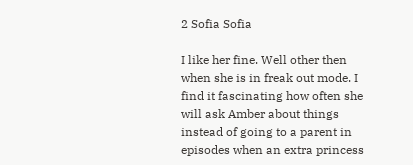2 Sofia Sofia

I like her fine. Well other then when she is in freak out mode. I find it fascinating how often she will ask Amber about things instead of going to a parent in episodes when an extra princess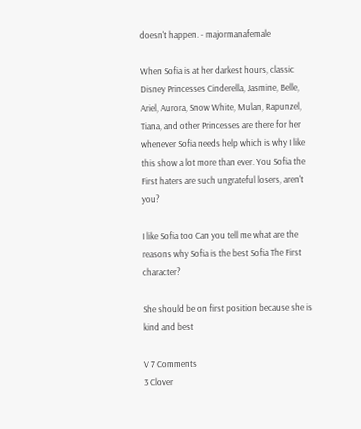doesn't happen. - majormanafemale

When Sofia is at her darkest hours, classic Disney Princesses Cinderella, Jasmine, Belle, Ariel, Aurora, Snow White, Mulan, Rapunzel, Tiana, and other Princesses are there for her whenever Sofia needs help which is why I like this show a lot more than ever. You Sofia the First haters are such ungrateful losers, aren't you?

I like Sofia too Can you tell me what are the reasons why Sofia is the best Sofia The First character?

She should be on first position because she is kind and best

V 7 Comments
3 Clover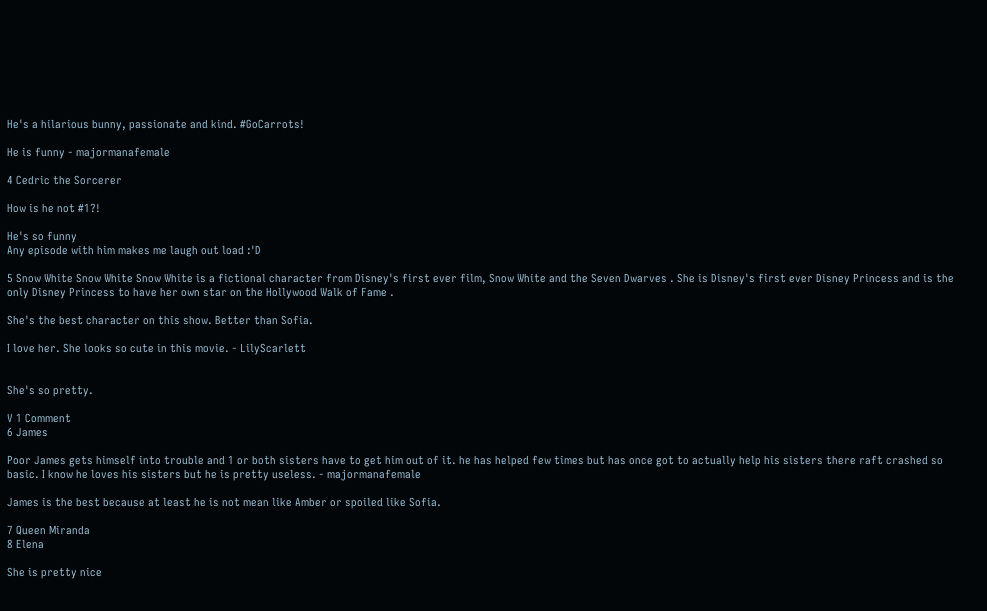He's a hilarious bunny, passionate and kind. #GoCarrots!

He is funny - majormanafemale

4 Cedric the Sorcerer

How is he not #1?!

He's so funny
Any episode with him makes me laugh out load :'D

5 Snow White Snow White Snow White is a fictional character from Disney's first ever film, Snow White and the Seven Dwarves . She is Disney's first ever Disney Princess and is the only Disney Princess to have her own star on the Hollywood Walk of Fame .

She's the best character on this show. Better than Sofia.

I love her. She looks so cute in this movie. - LilyScarlett


She's so pretty.

V 1 Comment
6 James

Poor James gets himself into trouble and 1 or both sisters have to get him out of it. he has helped few times but has once got to actually help his sisters there raft crashed so basic. I know he loves his sisters but he is pretty useless. - majormanafemale

James is the best because at least he is not mean like Amber or spoiled like Sofia.

7 Queen Miranda
8 Elena

She is pretty nice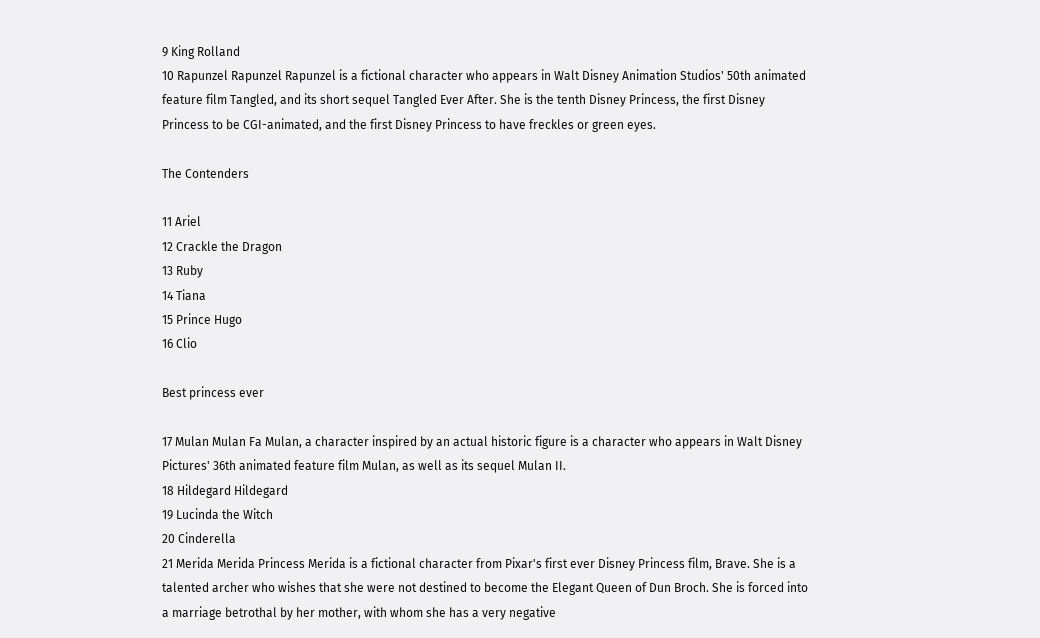9 King Rolland
10 Rapunzel Rapunzel Rapunzel is a fictional character who appears in Walt Disney Animation Studios' 50th animated feature film Tangled, and its short sequel Tangled Ever After. She is the tenth Disney Princess, the first Disney Princess to be CGI-animated, and the first Disney Princess to have freckles or green eyes.

The Contenders

11 Ariel
12 Crackle the Dragon
13 Ruby
14 Tiana
15 Prince Hugo
16 Clio

Best princess ever

17 Mulan Mulan Fa Mulan, a character inspired by an actual historic figure is a character who appears in Walt Disney Pictures' 36th animated feature film Mulan, as well as its sequel Mulan II.
18 Hildegard Hildegard
19 Lucinda the Witch
20 Cinderella
21 Merida Merida Princess Merida is a fictional character from Pixar's first ever Disney Princess film, Brave. She is a talented archer who wishes that she were not destined to become the Elegant Queen of Dun Broch. She is forced into a marriage betrothal by her mother, with whom she has a very negative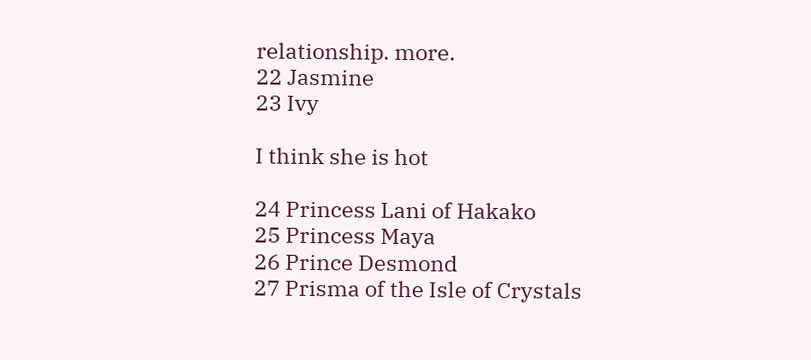relationship. more.
22 Jasmine
23 Ivy

I think she is hot

24 Princess Lani of Hakako
25 Princess Maya
26 Prince Desmond
27 Prisma of the Isle of Crystals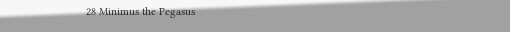28 Minimus the Pegasus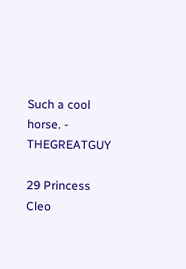Such a cool horse. - THEGREATGUY

29 Princess Cleo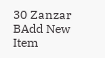30 Zanzar
BAdd New Item